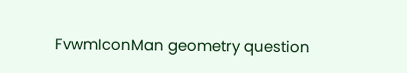FvwmIconMan geometry question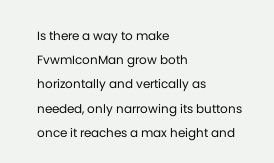Is there a way to make FvwmIconMan grow both horizontally and vertically as needed, only narrowing its buttons once it reaches a max height and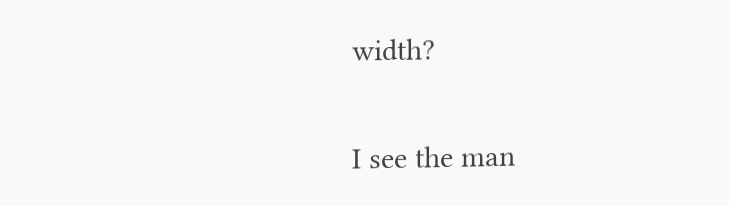width?

I see the man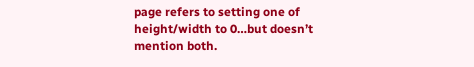page refers to setting one of height/width to 0…but doesn’t mention both.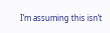I’m assuming this isn’t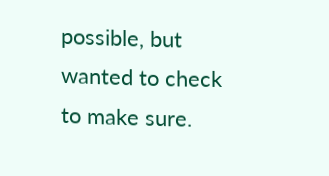possible, but wanted to check to make sure.